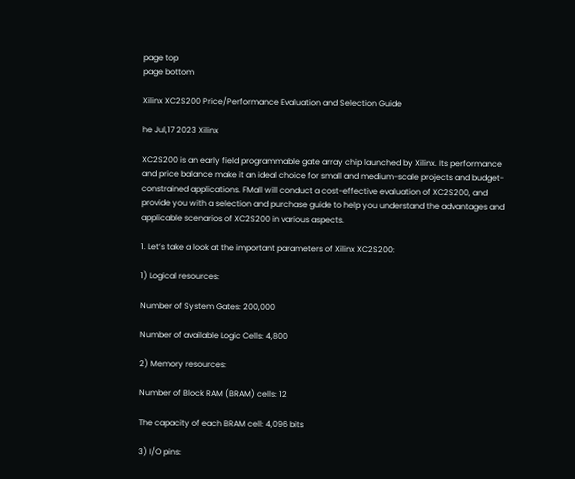page top
page bottom

Xilinx XC2S200 Price/Performance Evaluation and Selection Guide

he Jul,17 2023 Xilinx

XC2S200 is an early field programmable gate array chip launched by Xilinx. Its performance and price balance make it an ideal choice for small and medium-scale projects and budget-constrained applications. FMall will conduct a cost-effective evaluation of XC2S200, and provide you with a selection and purchase guide to help you understand the advantages and applicable scenarios of XC2S200 in various aspects.

1. Let’s take a look at the important parameters of Xilinx XC2S200:

1) Logical resources:

Number of System Gates: 200,000

Number of available Logic Cells: 4,800

2) Memory resources:

Number of Block RAM (BRAM) cells: 12

The capacity of each BRAM cell: 4,096 bits

3) I/O pins: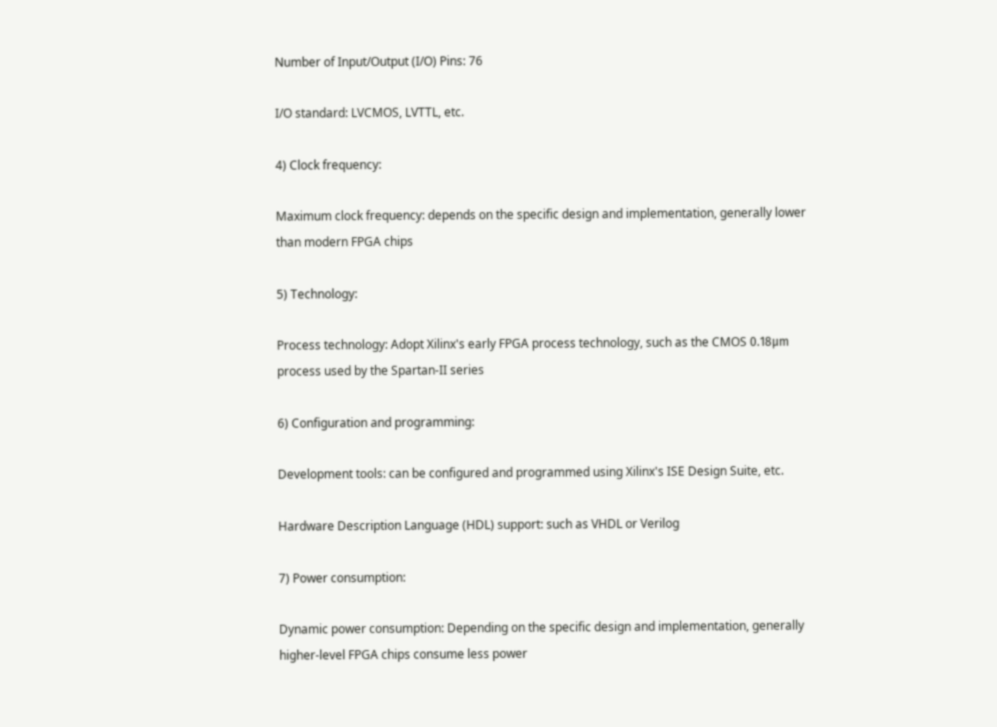Number of Input/Output (I/O) Pins: 76

I/O standard: LVCMOS, LVTTL, etc.

4) Clock frequency:

Maximum clock frequency: depends on the specific design and implementation, generally lower than modern FPGA chips

5) Technology:

Process technology: Adopt Xilinx's early FPGA process technology, such as the CMOS 0.18μm process used by the Spartan-II series

6) Configuration and programming:

Development tools: can be configured and programmed using Xilinx's ISE Design Suite, etc.

Hardware Description Language (HDL) support: such as VHDL or Verilog

7) Power consumption:

Dynamic power consumption: Depending on the specific design and implementation, generally higher-level FPGA chips consume less power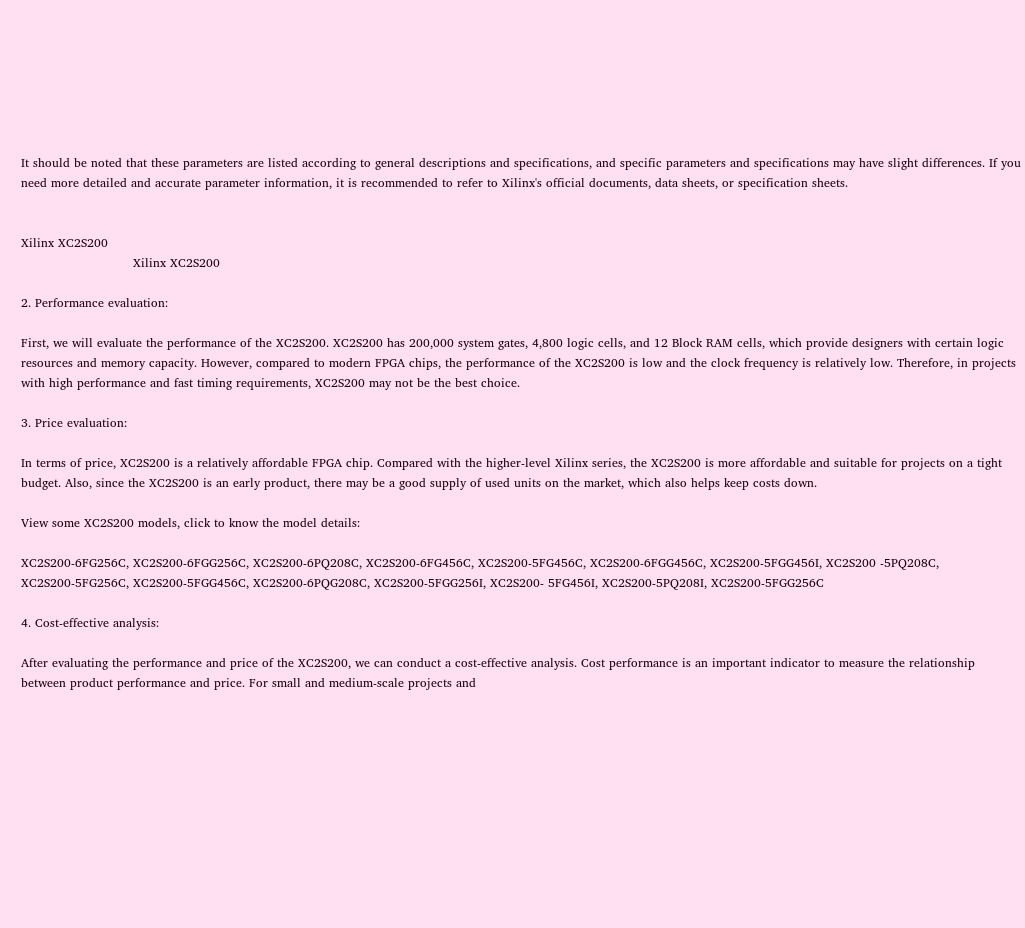It should be noted that these parameters are listed according to general descriptions and specifications, and specific parameters and specifications may have slight differences. If you need more detailed and accurate parameter information, it is recommended to refer to Xilinx's official documents, data sheets, or specification sheets.


Xilinx XC2S200
                            Xilinx XC2S200

2. Performance evaluation:

First, we will evaluate the performance of the XC2S200. XC2S200 has 200,000 system gates, 4,800 logic cells, and 12 Block RAM cells, which provide designers with certain logic resources and memory capacity. However, compared to modern FPGA chips, the performance of the XC2S200 is low and the clock frequency is relatively low. Therefore, in projects with high performance and fast timing requirements, XC2S200 may not be the best choice.

3. Price evaluation:

In terms of price, XC2S200 is a relatively affordable FPGA chip. Compared with the higher-level Xilinx series, the XC2S200 is more affordable and suitable for projects on a tight budget. Also, since the XC2S200 is an early product, there may be a good supply of used units on the market, which also helps keep costs down.

View some XC2S200 models, click to know the model details:

XC2S200-6FG256C, XC2S200-6FGG256C, XC2S200-6PQ208C, XC2S200-6FG456C, XC2S200-5FG456C, XC2S200-6FGG456C, XC2S200-5FGG456I, XC2S200 -5PQ208C, XC2S200-5FG256C, XC2S200-5FGG456C, XC2S200-6PQG208C, XC2S200-5FGG256I, XC2S200- 5FG456I, XC2S200-5PQ208I, XC2S200-5FGG256C

4. Cost-effective analysis:

After evaluating the performance and price of the XC2S200, we can conduct a cost-effective analysis. Cost performance is an important indicator to measure the relationship between product performance and price. For small and medium-scale projects and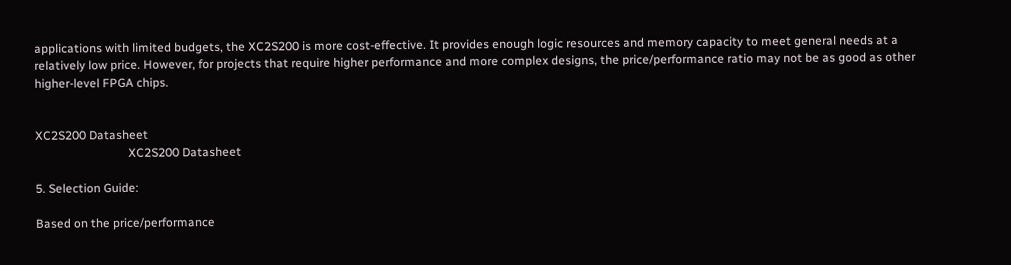applications with limited budgets, the XC2S200 is more cost-effective. It provides enough logic resources and memory capacity to meet general needs at a relatively low price. However, for projects that require higher performance and more complex designs, the price/performance ratio may not be as good as other higher-level FPGA chips.


XC2S200 Datasheet
                               XC2S200 Datasheet

5. Selection Guide:

Based on the price/performance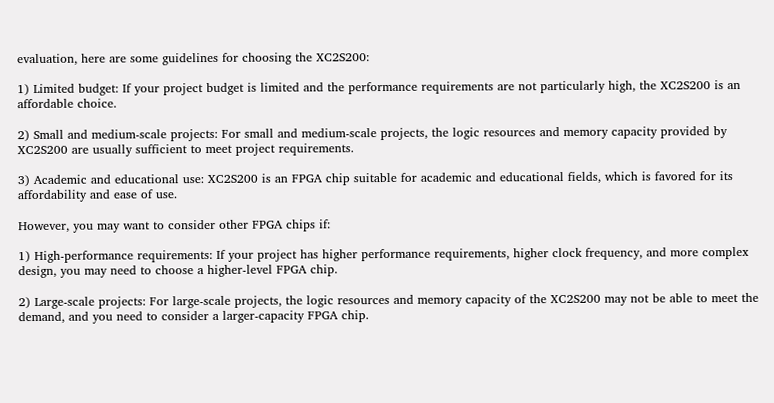evaluation, here are some guidelines for choosing the XC2S200:

1) Limited budget: If your project budget is limited and the performance requirements are not particularly high, the XC2S200 is an affordable choice.

2) Small and medium-scale projects: For small and medium-scale projects, the logic resources and memory capacity provided by XC2S200 are usually sufficient to meet project requirements.

3) Academic and educational use: XC2S200 is an FPGA chip suitable for academic and educational fields, which is favored for its affordability and ease of use.

However, you may want to consider other FPGA chips if:

1) High-performance requirements: If your project has higher performance requirements, higher clock frequency, and more complex design, you may need to choose a higher-level FPGA chip.

2) Large-scale projects: For large-scale projects, the logic resources and memory capacity of the XC2S200 may not be able to meet the demand, and you need to consider a larger-capacity FPGA chip.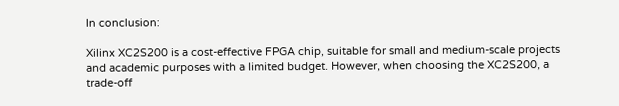In conclusion:

Xilinx XC2S200 is a cost-effective FPGA chip, suitable for small and medium-scale projects and academic purposes with a limited budget. However, when choosing the XC2S200, a trade-off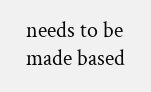needs to be made based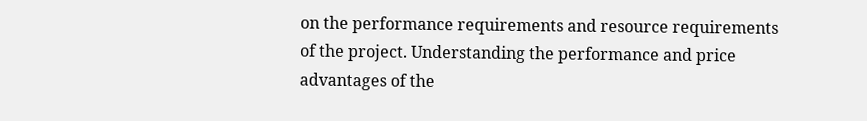on the performance requirements and resource requirements of the project. Understanding the performance and price advantages of the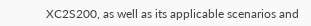XC2S200, as well as its applicable scenarios and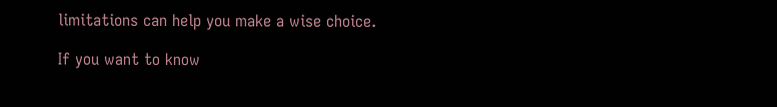limitations can help you make a wise choice.

If you want to know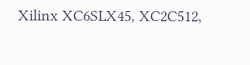Xilinx XC6SLX45, XC2C512,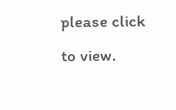please click to view.